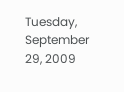Tuesday, September 29, 2009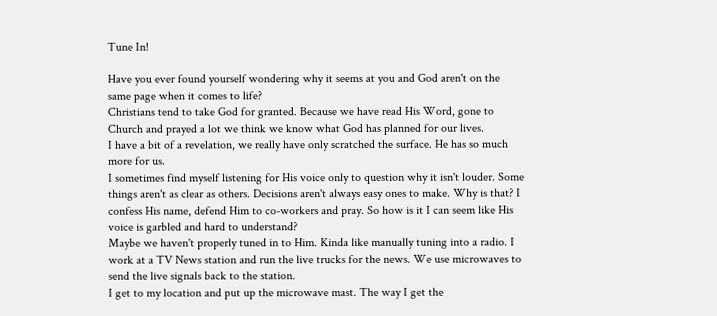Tune In!

Have you ever found yourself wondering why it seems at you and God aren't on the same page when it comes to life?
Christians tend to take God for granted. Because we have read His Word, gone to Church and prayed a lot we think we know what God has planned for our lives.
I have a bit of a revelation, we really have only scratched the surface. He has so much more for us.
I sometimes find myself listening for His voice only to question why it isn't louder. Some things aren't as clear as others. Decisions aren't always easy ones to make. Why is that? I confess His name, defend Him to co-workers and pray. So how is it I can seem like His voice is garbled and hard to understand?
Maybe we haven't properly tuned in to Him. Kinda like manually tuning into a radio. I work at a TV News station and run the live trucks for the news. We use microwaves to send the live signals back to the station.
I get to my location and put up the microwave mast. The way I get the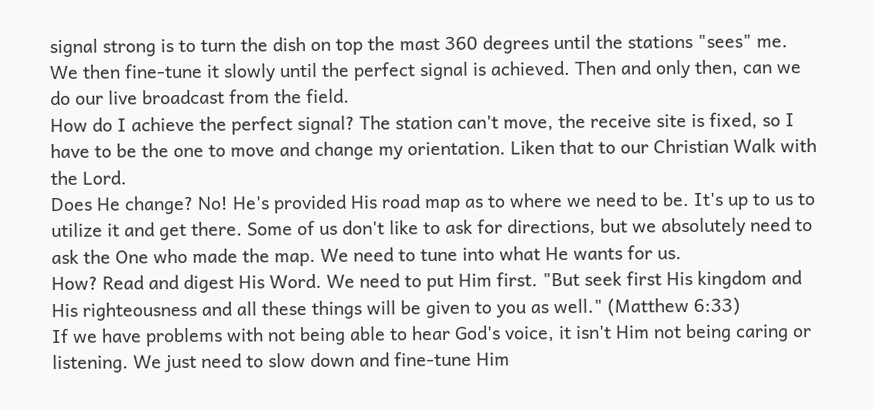signal strong is to turn the dish on top the mast 360 degrees until the stations "sees" me. We then fine-tune it slowly until the perfect signal is achieved. Then and only then, can we do our live broadcast from the field.
How do I achieve the perfect signal? The station can't move, the receive site is fixed, so I have to be the one to move and change my orientation. Liken that to our Christian Walk with the Lord.
Does He change? No! He's provided His road map as to where we need to be. It's up to us to utilize it and get there. Some of us don't like to ask for directions, but we absolutely need to ask the One who made the map. We need to tune into what He wants for us.
How? Read and digest His Word. We need to put Him first. "But seek first His kingdom and His righteousness and all these things will be given to you as well." (Matthew 6:33)
If we have problems with not being able to hear God's voice, it isn't Him not being caring or listening. We just need to slow down and fine-tune Him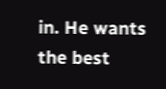in. He wants the best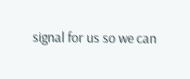signal for us so we can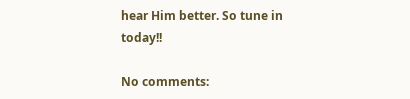hear Him better. So tune in today!!

No comments: